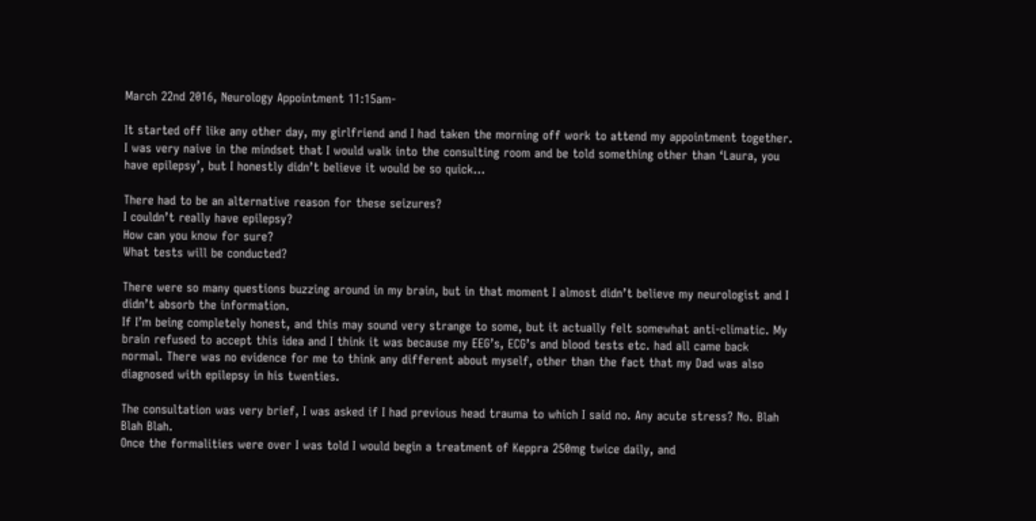March 22nd 2016, Neurology Appointment 11:15am-

It started off like any other day, my girlfriend and I had taken the morning off work to attend my appointment together.
I was very naive in the mindset that I would walk into the consulting room and be told something other than ‘Laura, you have epilepsy’, but I honestly didn’t believe it would be so quick…

There had to be an alternative reason for these seizures?
I couldn’t really have epilepsy?
How can you know for sure?
What tests will be conducted?

There were so many questions buzzing around in my brain, but in that moment I almost didn’t believe my neurologist and I didn’t absorb the information.
If I’m being completely honest, and this may sound very strange to some, but it actually felt somewhat anti-climatic. My brain refused to accept this idea and I think it was because my EEG’s, ECG’s and blood tests etc. had all came back normal. There was no evidence for me to think any different about myself, other than the fact that my Dad was also diagnosed with epilepsy in his twenties.

The consultation was very brief, I was asked if I had previous head trauma to which I said no. Any acute stress? No. Blah Blah Blah.
Once the formalities were over I was told I would begin a treatment of Keppra 250mg twice daily, and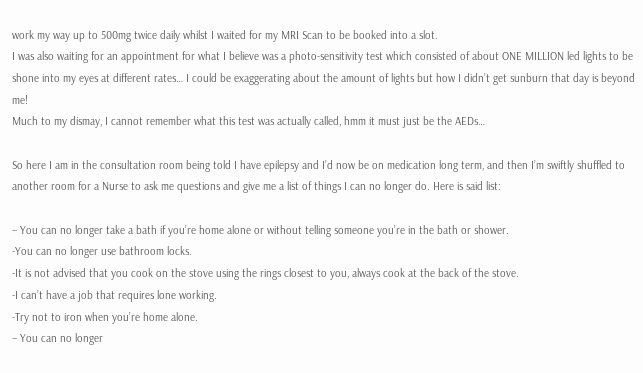work my way up to 500mg twice daily whilst I waited for my MRI Scan to be booked into a slot.
I was also waiting for an appointment for what I believe was a photo-sensitivity test which consisted of about ONE MILLION led lights to be shone into my eyes at different rates… I could be exaggerating about the amount of lights but how I didn’t get sunburn that day is beyond me!
Much to my dismay, I cannot remember what this test was actually called, hmm it must just be the AEDs…

So here I am in the consultation room being told I have epilepsy and I’d now be on medication long term, and then I’m swiftly shuffled to another room for a Nurse to ask me questions and give me a list of things I can no longer do. Here is said list:

– You can no longer take a bath if you’re home alone or without telling someone you’re in the bath or shower.
-You can no longer use bathroom locks.
-It is not advised that you cook on the stove using the rings closest to you, always cook at the back of the stove.
-I can’t have a job that requires lone working.
-Try not to iron when you’re home alone.
– You can no longer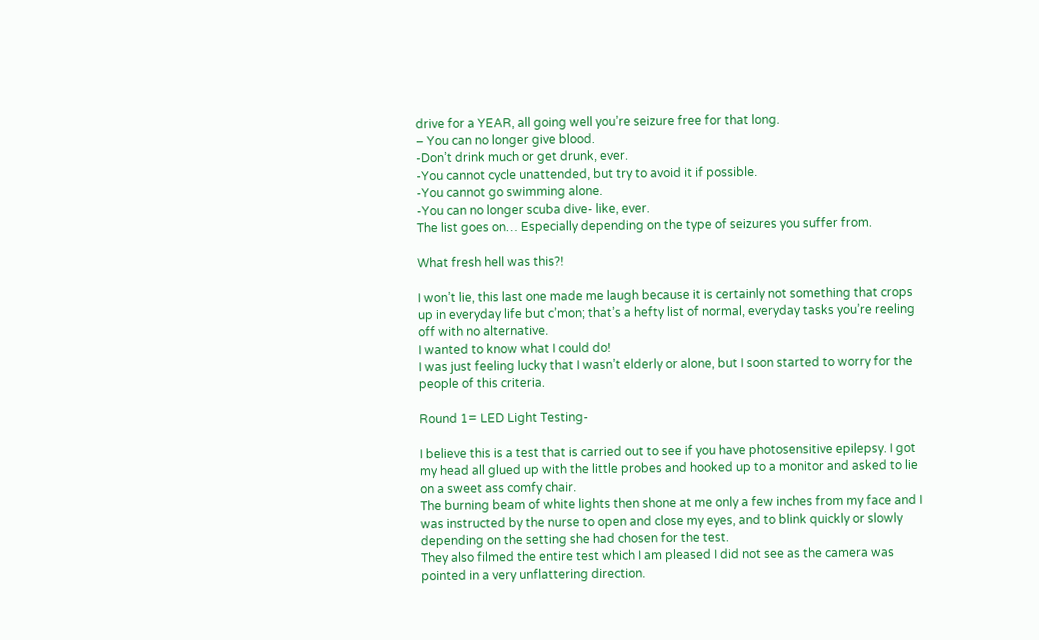drive for a YEAR, all going well you’re seizure free for that long.
– You can no longer give blood.
-Don’t drink much or get drunk, ever.
-You cannot cycle unattended, but try to avoid it if possible.
-You cannot go swimming alone.
-You can no longer scuba dive- like, ever.
The list goes on… Especially depending on the type of seizures you suffer from.

What fresh hell was this?!

I won’t lie, this last one made me laugh because it is certainly not something that crops up in everyday life but c’mon; that’s a hefty list of normal, everyday tasks you’re reeling off with no alternative.
I wanted to know what I could do!
I was just feeling lucky that I wasn’t elderly or alone, but I soon started to worry for the people of this criteria.

Round 1= LED Light Testing-

I believe this is a test that is carried out to see if you have photosensitive epilepsy. I got my head all glued up with the little probes and hooked up to a monitor and asked to lie on a sweet ass comfy chair.
The burning beam of white lights then shone at me only a few inches from my face and I was instructed by the nurse to open and close my eyes, and to blink quickly or slowly depending on the setting she had chosen for the test.
They also filmed the entire test which I am pleased I did not see as the camera was pointed in a very unflattering direction.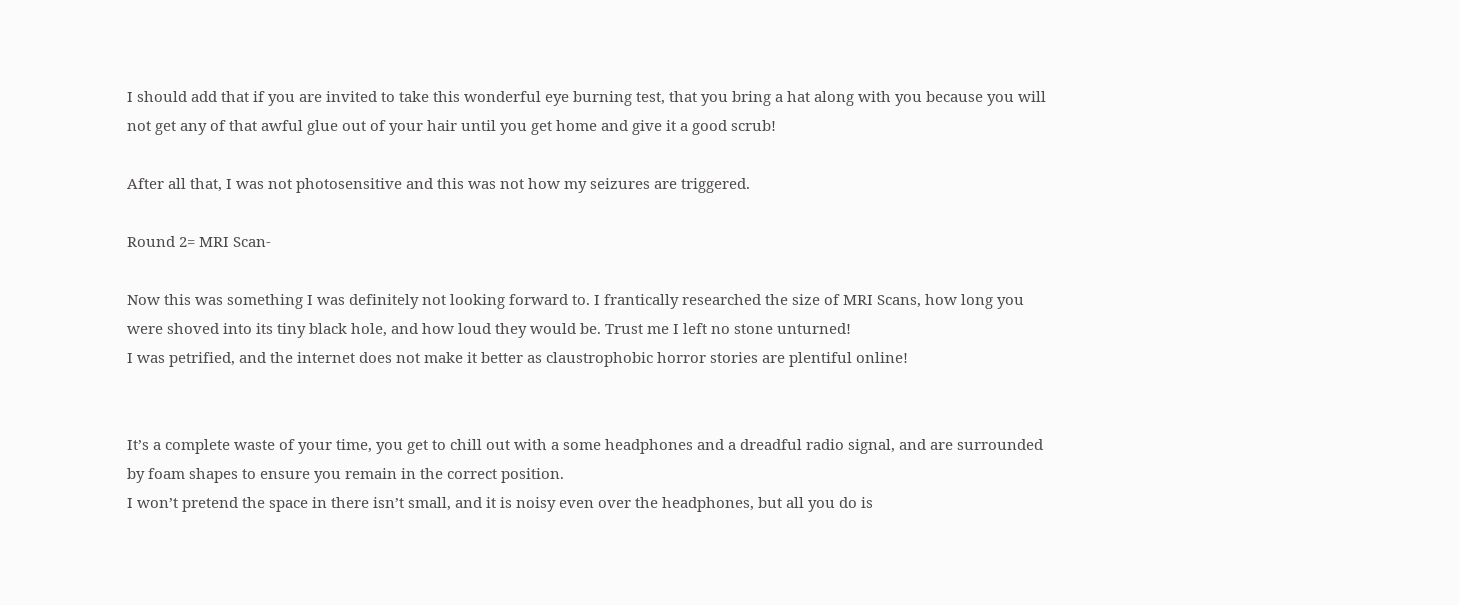I should add that if you are invited to take this wonderful eye burning test, that you bring a hat along with you because you will not get any of that awful glue out of your hair until you get home and give it a good scrub!

After all that, I was not photosensitive and this was not how my seizures are triggered.

Round 2= MRI Scan-

Now this was something I was definitely not looking forward to. I frantically researched the size of MRI Scans, how long you were shoved into its tiny black hole, and how loud they would be. Trust me I left no stone unturned!
I was petrified, and the internet does not make it better as claustrophobic horror stories are plentiful online!


It’s a complete waste of your time, you get to chill out with a some headphones and a dreadful radio signal, and are surrounded by foam shapes to ensure you remain in the correct position.
I won’t pretend the space in there isn’t small, and it is noisy even over the headphones, but all you do is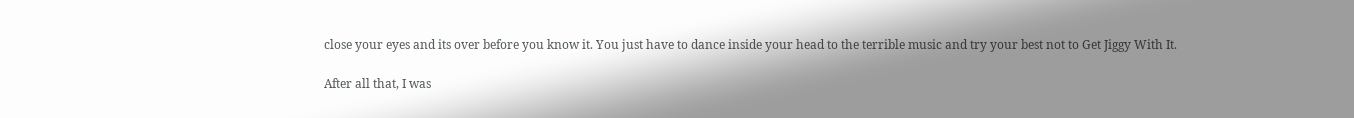close your eyes and its over before you know it. You just have to dance inside your head to the terrible music and try your best not to Get Jiggy With It.

After all that, I was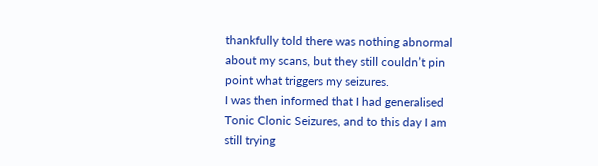thankfully told there was nothing abnormal about my scans, but they still couldn’t pin point what triggers my seizures.
I was then informed that I had generalised Tonic Clonic Seizures, and to this day I am still trying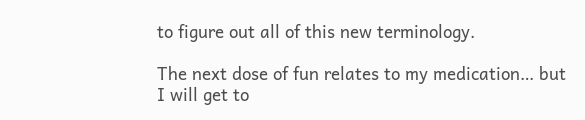to figure out all of this new terminology.

The next dose of fun relates to my medication… but I will get to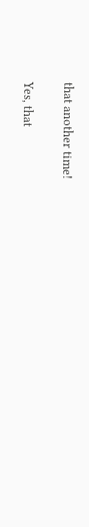that another time!

Yes, that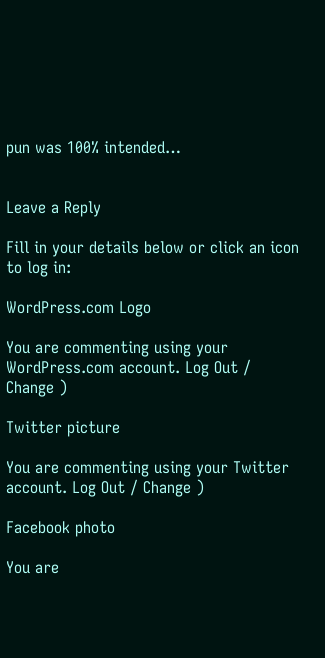pun was 100% intended…


Leave a Reply

Fill in your details below or click an icon to log in:

WordPress.com Logo

You are commenting using your WordPress.com account. Log Out / Change )

Twitter picture

You are commenting using your Twitter account. Log Out / Change )

Facebook photo

You are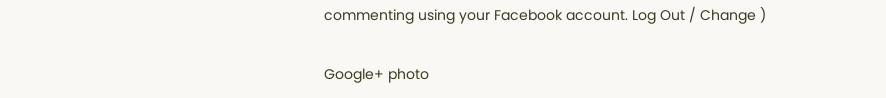commenting using your Facebook account. Log Out / Change )

Google+ photo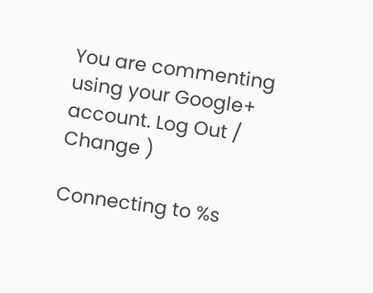You are commenting using your Google+ account. Log Out / Change )

Connecting to %s